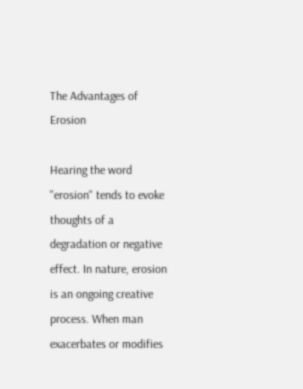The Advantages of Erosion

Hearing the word "erosion" tends to evoke thoughts of a degradation or negative effect. In nature, erosion is an ongoing creative process. When man exacerbates or modifies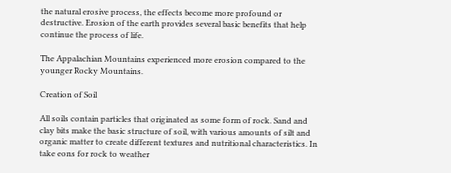the natural erosive process, the effects become more profound or destructive. Erosion of the earth provides several basic benefits that help continue the process of life.

The Appalachian Mountains experienced more erosion compared to the younger Rocky Mountains.

Creation of Soil

All soils contain particles that originated as some form of rock. Sand and clay bits make the basic structure of soil, with various amounts of silt and organic matter to create different textures and nutritional characteristics. In take eons for rock to weather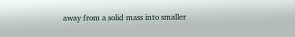away from a solid mass into smaller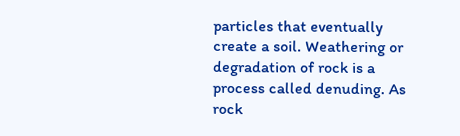particles that eventually create a soil. Weathering or degradation of rock is a process called denuding. As rock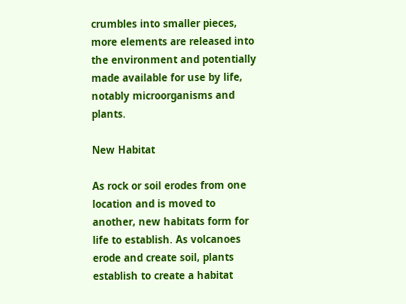crumbles into smaller pieces, more elements are released into the environment and potentially made available for use by life, notably microorganisms and plants.

New Habitat

As rock or soil erodes from one location and is moved to another, new habitats form for life to establish. As volcanoes erode and create soil, plants establish to create a habitat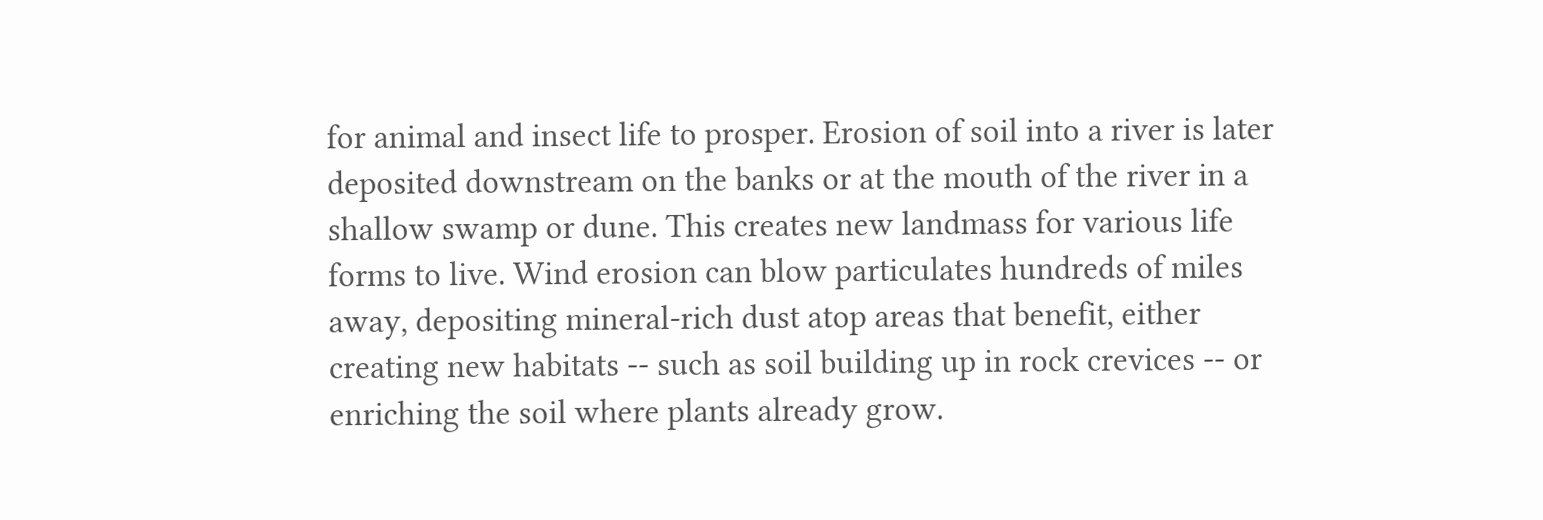for animal and insect life to prosper. Erosion of soil into a river is later deposited downstream on the banks or at the mouth of the river in a shallow swamp or dune. This creates new landmass for various life forms to live. Wind erosion can blow particulates hundreds of miles away, depositing mineral-rich dust atop areas that benefit, either creating new habitats -- such as soil building up in rock crevices -- or enriching the soil where plants already grow.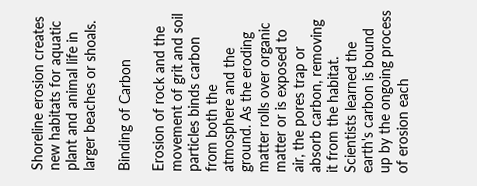Shoreline erosion creates new habitats for aquatic plant and animal life in larger beaches or shoals.

Binding of Carbon

Erosion of rock and the movement of grit and soil particles binds carbon from both the atmosphere and the ground. As the eroding matter rolls over organic matter or is exposed to air, the pores trap or absorb carbon, removing it from the habitat. Scientists learned the earth's carbon is bound up by the ongoing process of erosion each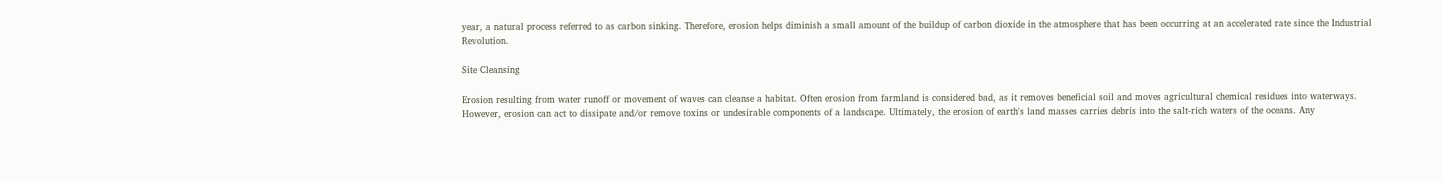year, a natural process referred to as carbon sinking. Therefore, erosion helps diminish a small amount of the buildup of carbon dioxide in the atmosphere that has been occurring at an accelerated rate since the Industrial Revolution.

Site Cleansing

Erosion resulting from water runoff or movement of waves can cleanse a habitat. Often erosion from farmland is considered bad, as it removes beneficial soil and moves agricultural chemical residues into waterways. However, erosion can act to dissipate and/or remove toxins or undesirable components of a landscape. Ultimately, the erosion of earth's land masses carries debris into the salt-rich waters of the oceans. Any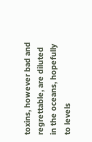toxins, however bad and regrettable, are diluted in the oceans, hopefully to levels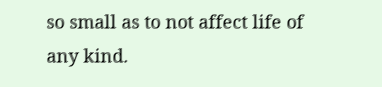so small as to not affect life of any kind.